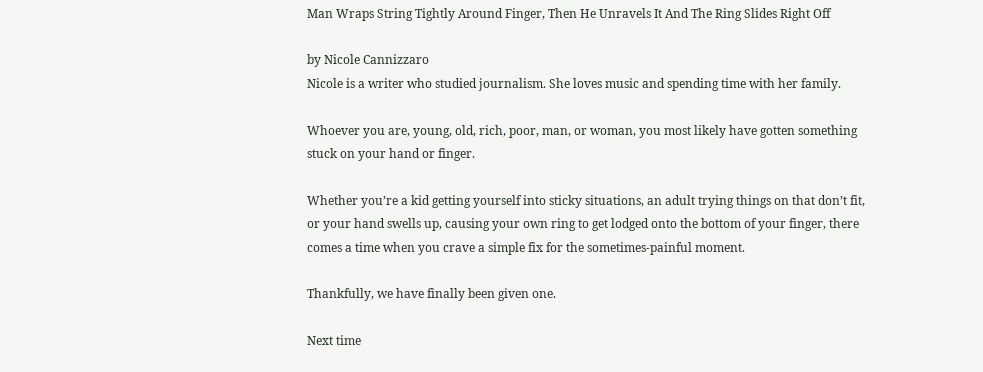Man Wraps String Tightly Around Finger, Then He Unravels It And The Ring Slides Right Off

by Nicole Cannizzaro
Nicole is a writer who studied journalism. She loves music and spending time with her family.

Whoever you are, young, old, rich, poor, man, or woman, you most likely have gotten something stuck on your hand or finger.

Whether you’re a kid getting yourself into sticky situations, an adult trying things on that don’t fit, or your hand swells up, causing your own ring to get lodged onto the bottom of your finger, there comes a time when you crave a simple fix for the sometimes-painful moment.

Thankfully, we have finally been given one.

Next time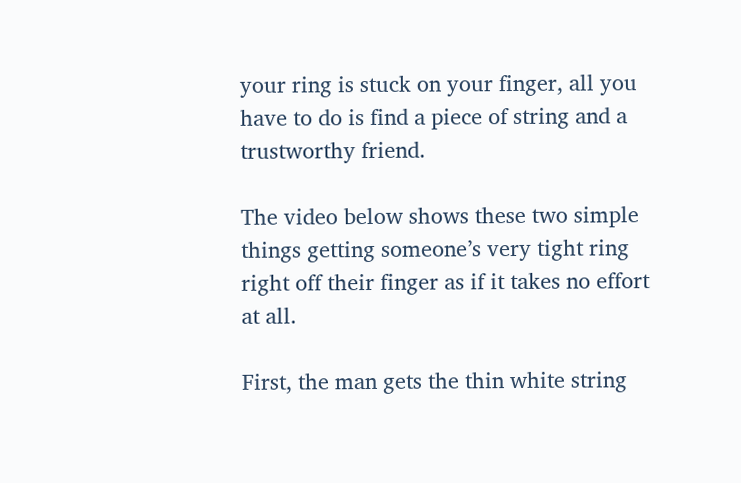your ring is stuck on your finger, all you have to do is find a piece of string and a trustworthy friend.

The video below shows these two simple things getting someone’s very tight ring right off their finger as if it takes no effort at all.

First, the man gets the thin white string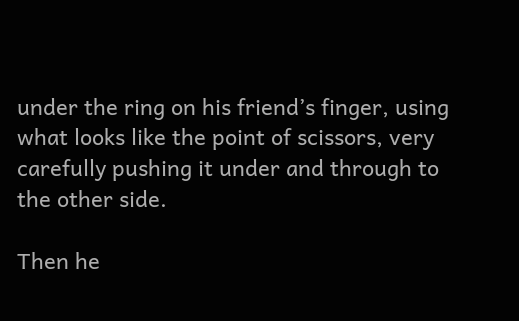under the ring on his friend’s finger, using what looks like the point of scissors, very carefully pushing it under and through to the other side.

Then he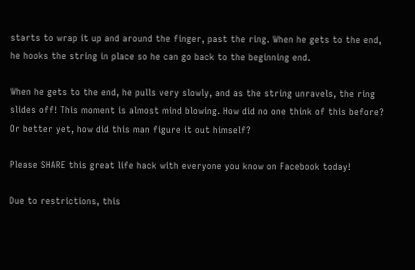starts to wrap it up and around the finger, past the ring. When he gets to the end, he hooks the string in place so he can go back to the beginning end.

When he gets to the end, he pulls very slowly, and as the string unravels, the ring slides off! This moment is almost mind blowing. How did no one think of this before? Or better yet, how did this man figure it out himself?

Please SHARE this great life hack with everyone you know on Facebook today!

Due to restrictions, this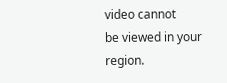video cannot
be viewed in your region.